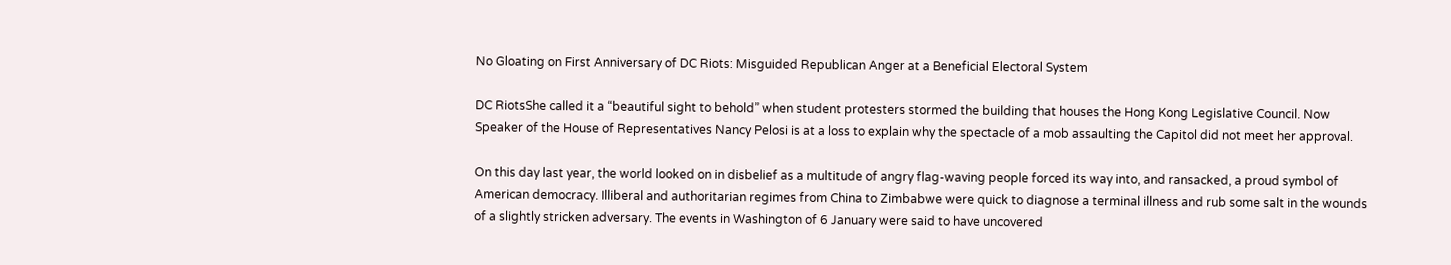No Gloating on First Anniversary of DC Riots: Misguided Republican Anger at a Beneficial Electoral System

DC RiotsShe called it a “beautiful sight to behold” when student protesters stormed the building that houses the Hong Kong Legislative Council. Now Speaker of the House of Representatives Nancy Pelosi is at a loss to explain why the spectacle of a mob assaulting the Capitol did not meet her approval.

On this day last year, the world looked on in disbelief as a multitude of angry flag-waving people forced its way into, and ransacked, a proud symbol of American democracy. Illiberal and authoritarian regimes from China to Zimbabwe were quick to diagnose a terminal illness and rub some salt in the wounds of a slightly stricken adversary. The events in Washington of 6 January were said to have uncovered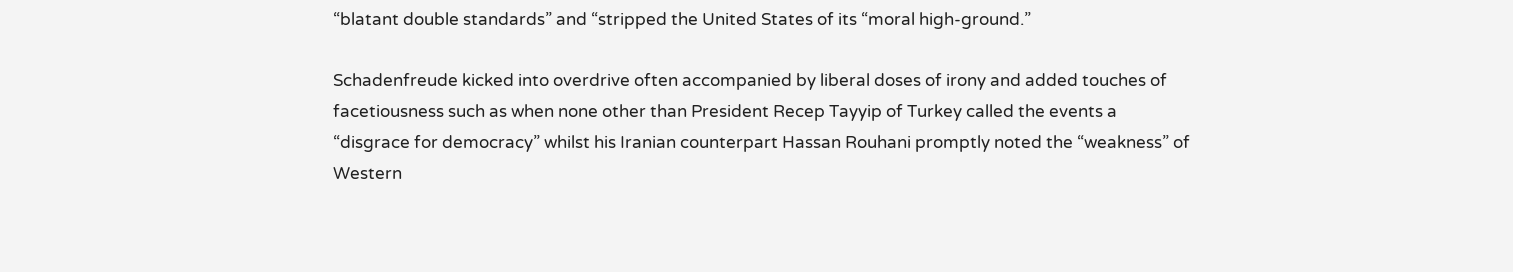“blatant double standards” and “stripped the United States of its “moral high-ground.”

Schadenfreude kicked into overdrive often accompanied by liberal doses of irony and added touches of facetiousness such as when none other than President Recep Tayyip of Turkey called the events a “disgrace for democracy” whilst his Iranian counterpart Hassan Rouhani promptly noted the “weakness” of Western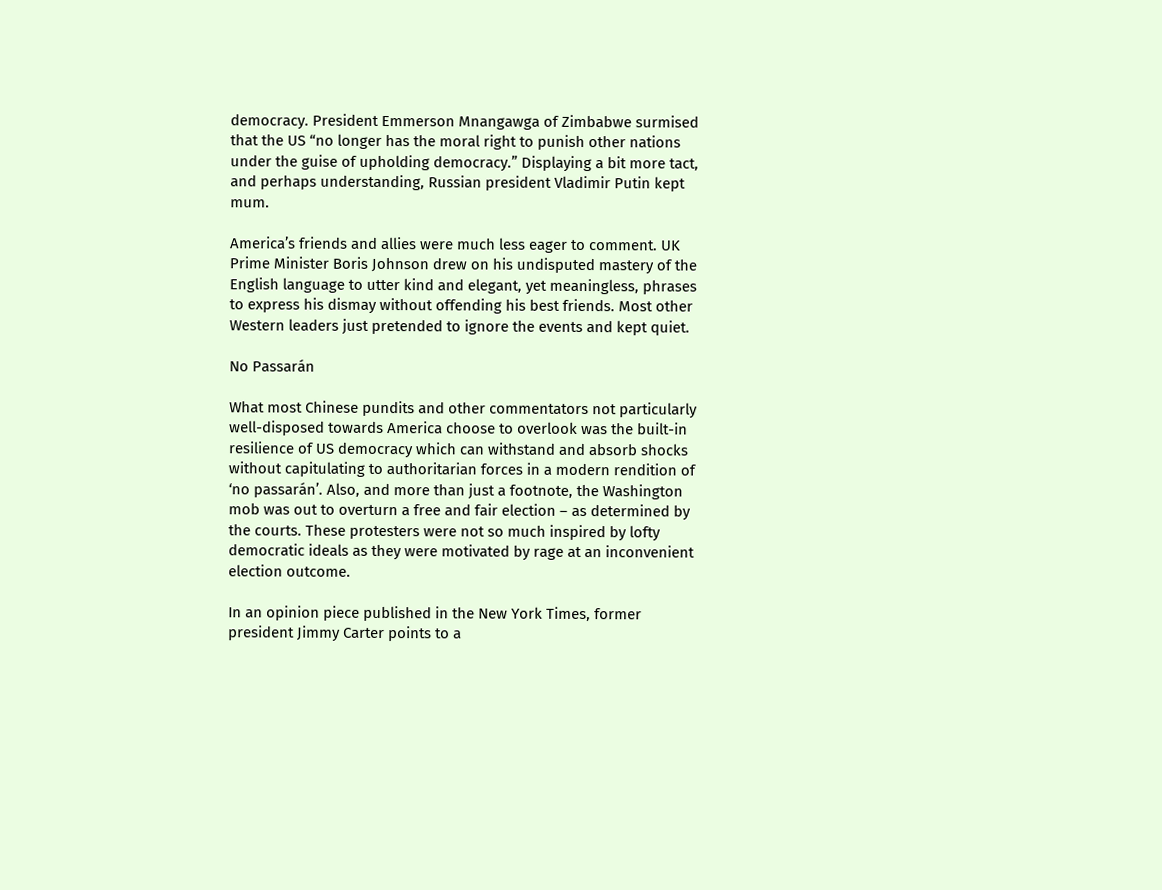democracy. President Emmerson Mnangawga of Zimbabwe surmised that the US “no longer has the moral right to punish other nations under the guise of upholding democracy.” Displaying a bit more tact, and perhaps understanding, Russian president Vladimir Putin kept mum.

America’s friends and allies were much less eager to comment. UK Prime Minister Boris Johnson drew on his undisputed mastery of the English language to utter kind and elegant, yet meaningless, phrases to express his dismay without offending his best friends. Most other Western leaders just pretended to ignore the events and kept quiet.

No Passarán

What most Chinese pundits and other commentators not particularly well-disposed towards America choose to overlook was the built-in resilience of US democracy which can withstand and absorb shocks without capitulating to authoritarian forces in a modern rendition of ‘no passarán’. Also, and more than just a footnote, the Washington mob was out to overturn a free and fair election – as determined by the courts. These protesters were not so much inspired by lofty democratic ideals as they were motivated by rage at an inconvenient election outcome.

In an opinion piece published in the New York Times, former president Jimmy Carter points to a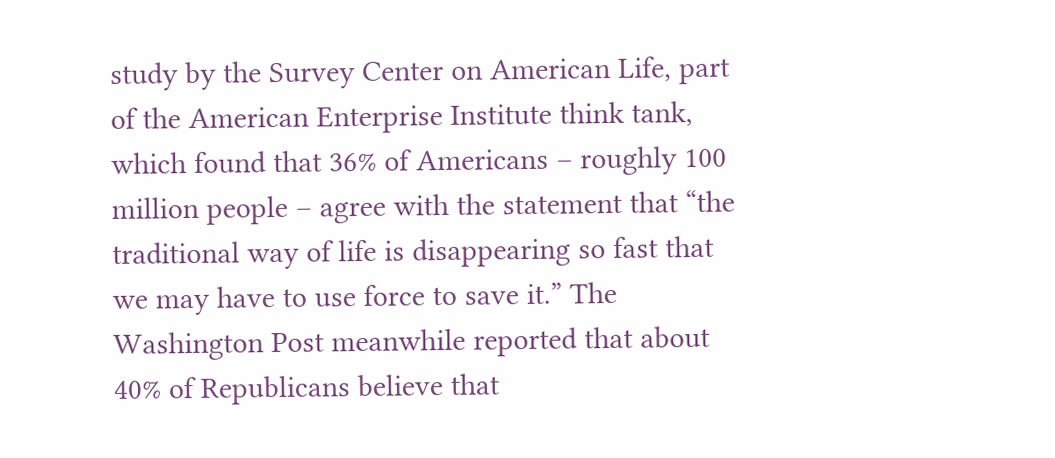study by the Survey Center on American Life, part of the American Enterprise Institute think tank, which found that 36% of Americans – roughly 100 million people – agree with the statement that “the traditional way of life is disappearing so fast that we may have to use force to save it.” The Washington Post meanwhile reported that about 40% of Republicans believe that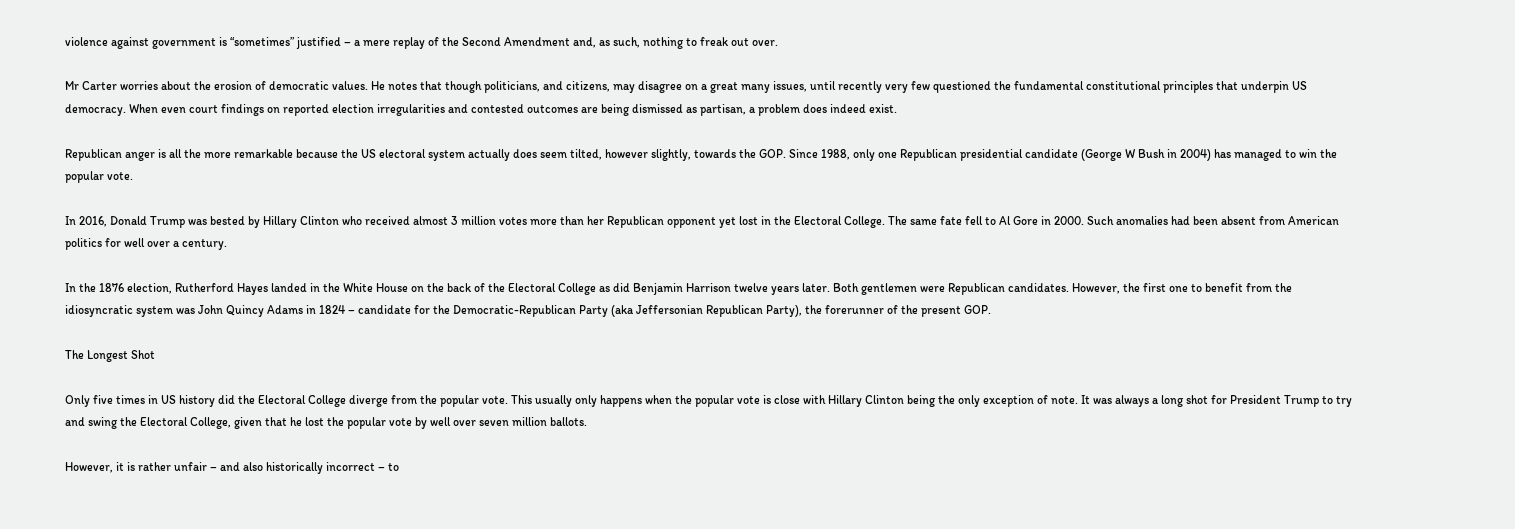violence against government is “sometimes” justified – a mere replay of the Second Amendment and, as such, nothing to freak out over.

Mr Carter worries about the erosion of democratic values. He notes that though politicians, and citizens, may disagree on a great many issues, until recently very few questioned the fundamental constitutional principles that underpin US democracy. When even court findings on reported election irregularities and contested outcomes are being dismissed as partisan, a problem does indeed exist.

Republican anger is all the more remarkable because the US electoral system actually does seem tilted, however slightly, towards the GOP. Since 1988, only one Republican presidential candidate (George W Bush in 2004) has managed to win the popular vote.

In 2016, Donald Trump was bested by Hillary Clinton who received almost 3 million votes more than her Republican opponent yet lost in the Electoral College. The same fate fell to Al Gore in 2000. Such anomalies had been absent from American politics for well over a century.

In the 1876 election, Rutherford Hayes landed in the White House on the back of the Electoral College as did Benjamin Harrison twelve years later. Both gentlemen were Republican candidates. However, the first one to benefit from the idiosyncratic system was John Quincy Adams in 1824 – candidate for the Democratic-Republican Party (aka Jeffersonian Republican Party), the forerunner of the present GOP.

The Longest Shot

Only five times in US history did the Electoral College diverge from the popular vote. This usually only happens when the popular vote is close with Hillary Clinton being the only exception of note. It was always a long shot for President Trump to try and swing the Electoral College, given that he lost the popular vote by well over seven million ballots.

However, it is rather unfair – and also historically incorrect – to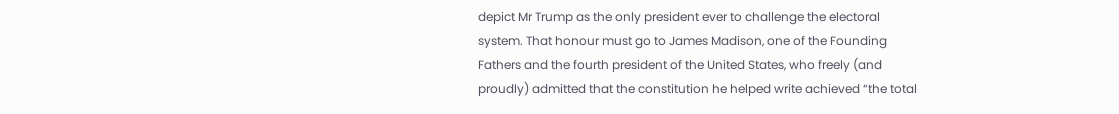depict Mr Trump as the only president ever to challenge the electoral system. That honour must go to James Madison, one of the Founding Fathers and the fourth president of the United States, who freely (and proudly) admitted that the constitution he helped write achieved “the total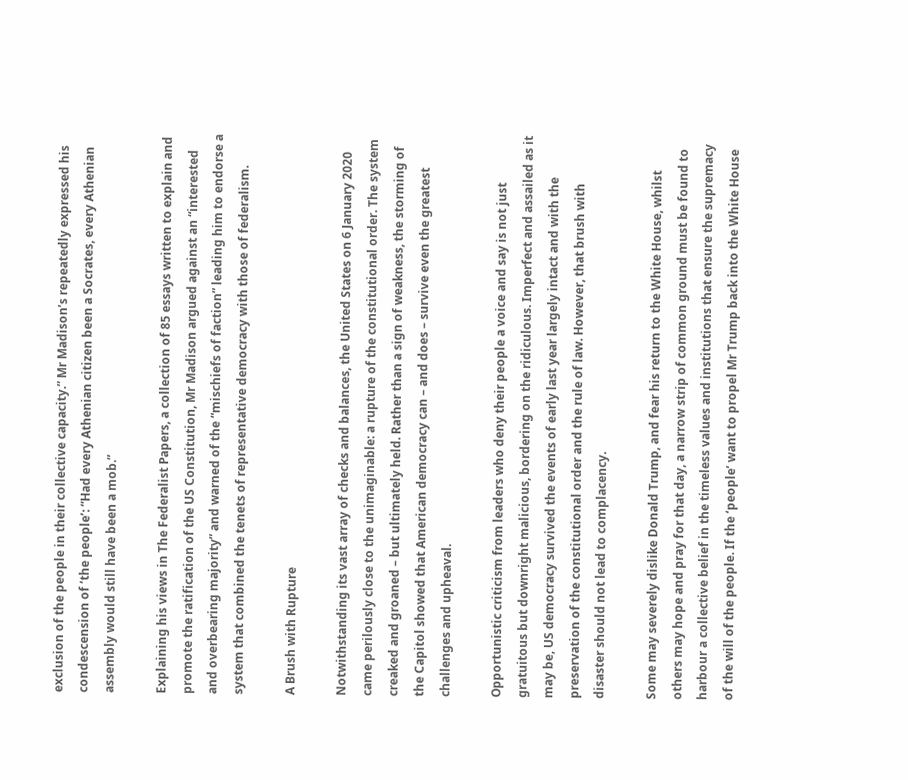exclusion of the people in their collective capacity.” Mr Madison’s repeatedly expressed his condescension of ‘the people’: “Had every Athenian citizen been a Socrates, every Athenian assembly would still have been a mob.”

Explaining his views in The Federalist Papers, a collection of 85 essays written to explain and promote the ratification of the US Constitution, Mr Madison argued against an “interested and overbearing majority” and warned of the “mischiefs of faction” leading him to endorse a system that combined the tenets of representative democracy with those of federalism.

A Brush with Rupture

Notwithstanding its vast array of checks and balances, the United States on 6 January 2020 came perilously close to the unimaginable: a rupture of the constitutional order. The system creaked and groaned – but ultimately held. Rather than a sign of weakness, the storming of the Capitol showed that American democracy can – and does – survive even the greatest challenges and upheaval.

Opportunistic criticism from leaders who deny their people a voice and say is not just gratuitous but downright malicious, bordering on the ridiculous. Imperfect and assailed as it may be, US democracy survived the events of early last year largely intact and with the preservation of the constitutional order and the rule of law. However, that brush with disaster should not lead to complacency.

Some may severely dislike Donald Trump, and fear his return to the White House, whilst others may hope and pray for that day, a narrow strip of common ground must be found to harbour a collective belief in the timeless values and institutions that ensure the supremacy of the will of the people. If the ‘people’ want to propel Mr Trump back into the White House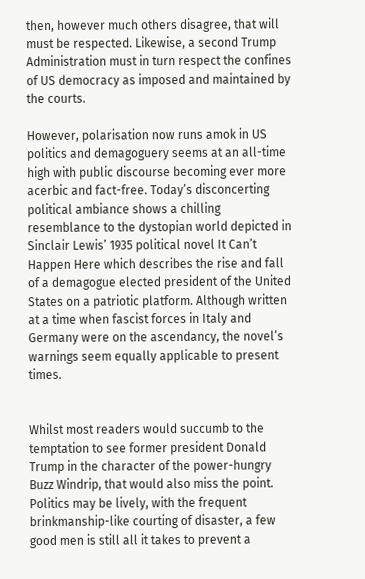then, however much others disagree, that will must be respected. Likewise, a second Trump Administration must in turn respect the confines of US democracy as imposed and maintained by the courts.

However, polarisation now runs amok in US politics and demagoguery seems at an all-time high with public discourse becoming ever more acerbic and fact-free. Today’s disconcerting political ambiance shows a chilling resemblance to the dystopian world depicted in Sinclair Lewis’ 1935 political novel It Can’t Happen Here which describes the rise and fall of a demagogue elected president of the United States on a patriotic platform. Although written at a time when fascist forces in Italy and Germany were on the ascendancy, the novel’s warnings seem equally applicable to present times.


Whilst most readers would succumb to the temptation to see former president Donald Trump in the character of the power-hungry Buzz Windrip, that would also miss the point. Politics may be lively, with the frequent brinkmanship-like courting of disaster, a few good men is still all it takes to prevent a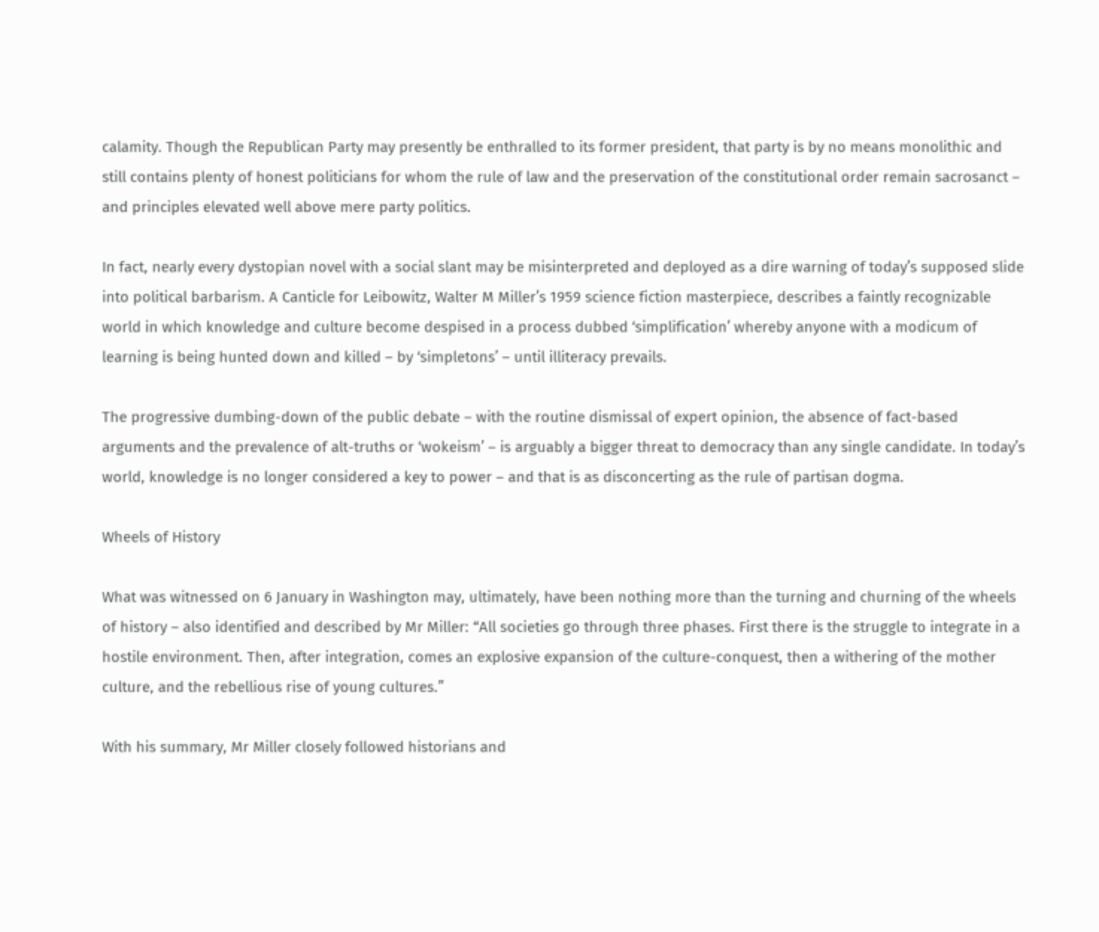calamity. Though the Republican Party may presently be enthralled to its former president, that party is by no means monolithic and still contains plenty of honest politicians for whom the rule of law and the preservation of the constitutional order remain sacrosanct – and principles elevated well above mere party politics.

In fact, nearly every dystopian novel with a social slant may be misinterpreted and deployed as a dire warning of today’s supposed slide into political barbarism. A Canticle for Leibowitz, Walter M Miller’s 1959 science fiction masterpiece, describes a faintly recognizable world in which knowledge and culture become despised in a process dubbed ‘simplification’ whereby anyone with a modicum of learning is being hunted down and killed – by ‘simpletons’ – until illiteracy prevails.

The progressive dumbing-down of the public debate – with the routine dismissal of expert opinion, the absence of fact-based arguments and the prevalence of alt-truths or ‘wokeism’ – is arguably a bigger threat to democracy than any single candidate. In today’s world, knowledge is no longer considered a key to power – and that is as disconcerting as the rule of partisan dogma.

Wheels of History

What was witnessed on 6 January in Washington may, ultimately, have been nothing more than the turning and churning of the wheels of history – also identified and described by Mr Miller: “All societies go through three phases. First there is the struggle to integrate in a hostile environment. Then, after integration, comes an explosive expansion of the culture-conquest, then a withering of the mother culture, and the rebellious rise of young cultures.”

With his summary, Mr Miller closely followed historians and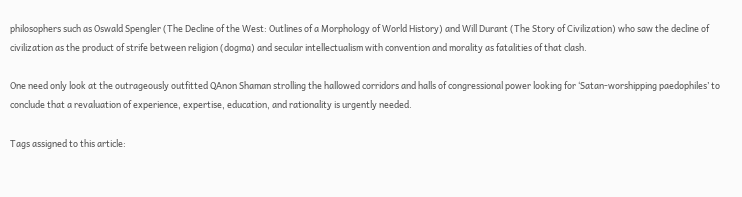philosophers such as Oswald Spengler (The Decline of the West: Outlines of a Morphology of World History) and Will Durant (The Story of Civilization) who saw the decline of civilization as the product of strife between religion (dogma) and secular intellectualism with convention and morality as fatalities of that clash.

One need only look at the outrageously outfitted QAnon Shaman strolling the hallowed corridors and halls of congressional power looking for ‘Satan-worshipping paedophiles’ to conclude that a revaluation of experience, expertise, education, and rationality is urgently needed.

Tags assigned to this article: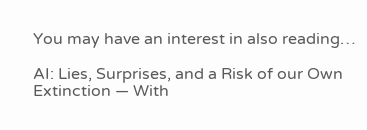You may have an interest in also reading…

AI: Lies, Surprises, and a Risk of our Own Extinction — With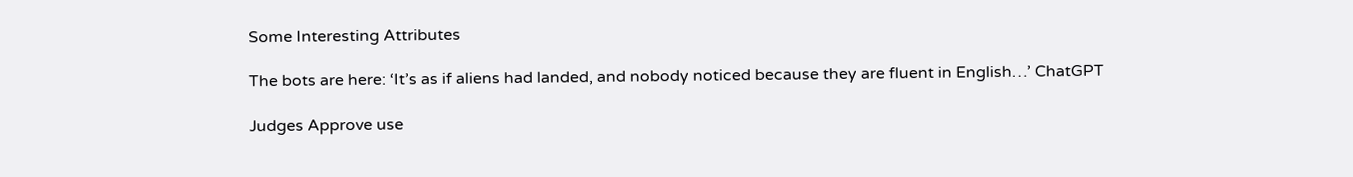Some Interesting Attributes

The bots are here: ‘It’s as if aliens had landed, and nobody noticed because they are fluent in English…’ ChatGPT

Judges Approve use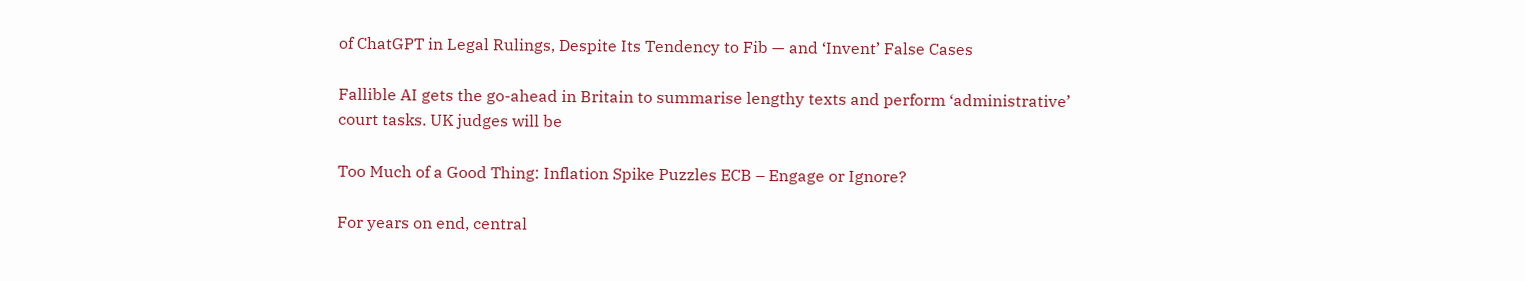of ChatGPT in Legal Rulings, Despite Its Tendency to Fib — and ‘Invent’ False Cases

Fallible AI gets the go-ahead in Britain to summarise lengthy texts and perform ‘administrative’ court tasks. UK judges will be

Too Much of a Good Thing: Inflation Spike Puzzles ECB – Engage or Ignore?

For years on end, central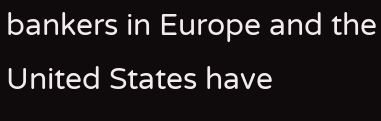bankers in Europe and the United States have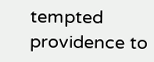tempted providence to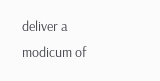deliver a modicum of